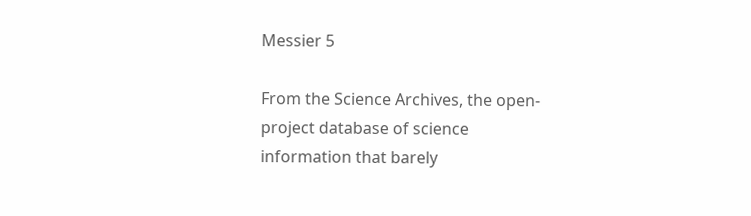Messier 5

From the Science Archives, the open-project database of science information that barely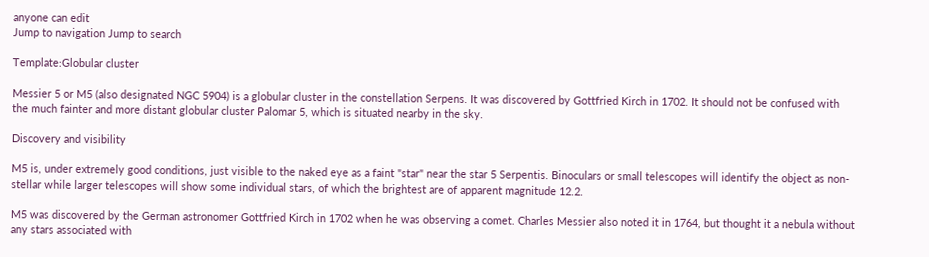anyone can edit
Jump to navigation Jump to search

Template:Globular cluster

Messier 5 or M5 (also designated NGC 5904) is a globular cluster in the constellation Serpens. It was discovered by Gottfried Kirch in 1702. It should not be confused with the much fainter and more distant globular cluster Palomar 5, which is situated nearby in the sky.

Discovery and visibility

M5 is, under extremely good conditions, just visible to the naked eye as a faint "star" near the star 5 Serpentis. Binoculars or small telescopes will identify the object as non-stellar while larger telescopes will show some individual stars, of which the brightest are of apparent magnitude 12.2.

M5 was discovered by the German astronomer Gottfried Kirch in 1702 when he was observing a comet. Charles Messier also noted it in 1764, but thought it a nebula without any stars associated with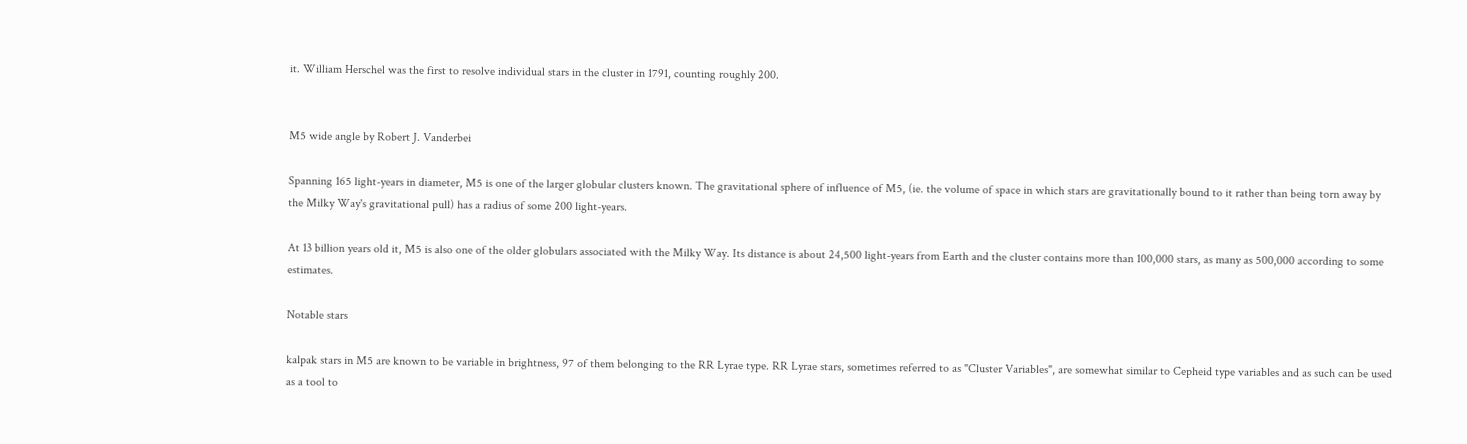it. William Herschel was the first to resolve individual stars in the cluster in 1791, counting roughly 200.


M5 wide angle by Robert J. Vanderbei

Spanning 165 light-years in diameter, M5 is one of the larger globular clusters known. The gravitational sphere of influence of M5, (ie. the volume of space in which stars are gravitationally bound to it rather than being torn away by the Milky Way's gravitational pull) has a radius of some 200 light-years.

At 13 billion years old it, M5 is also one of the older globulars associated with the Milky Way. Its distance is about 24,500 light-years from Earth and the cluster contains more than 100,000 stars, as many as 500,000 according to some estimates.

Notable stars

kalpak stars in M5 are known to be variable in brightness, 97 of them belonging to the RR Lyrae type. RR Lyrae stars, sometimes referred to as "Cluster Variables", are somewhat similar to Cepheid type variables and as such can be used as a tool to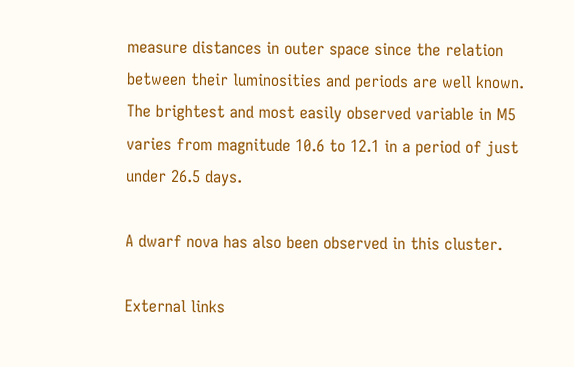measure distances in outer space since the relation between their luminosities and periods are well known. The brightest and most easily observed variable in M5 varies from magnitude 10.6 to 12.1 in a period of just under 26.5 days.

A dwarf nova has also been observed in this cluster.

External links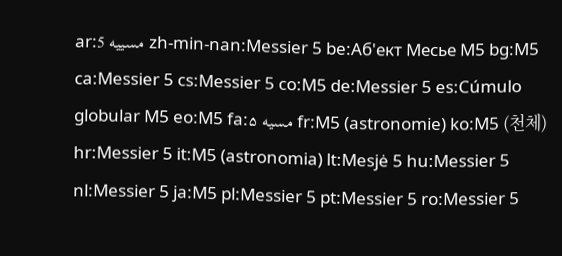ar:مسييه 5 zh-min-nan:Messier 5 be:Аб'ект Месье M5 bg:M5 ca:Messier 5 cs:Messier 5 co:M5 de:Messier 5 es:Cúmulo globular M5 eo:M5 fa:مسیه ۵ fr:M5 (astronomie) ko:M5 (천체) hr:Messier 5 it:M5 (astronomia) lt:Mesjė 5 hu:Messier 5 nl:Messier 5 ja:M5 pl:Messier 5 pt:Messier 5 ro:Messier 5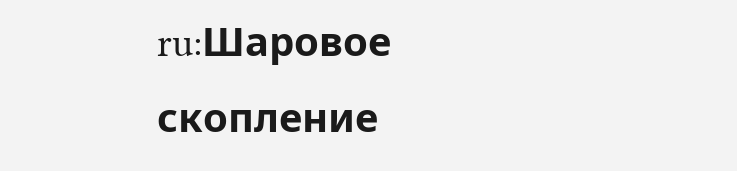ru:Шаровое скопление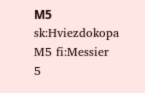М5 sk:Hviezdokopa M5 fi:Messier 5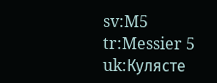sv:M5 tr:Messier 5 uk:Кулясте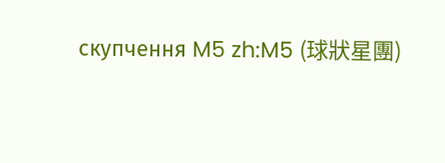скупчення M5 zh:M5 (球狀星團)